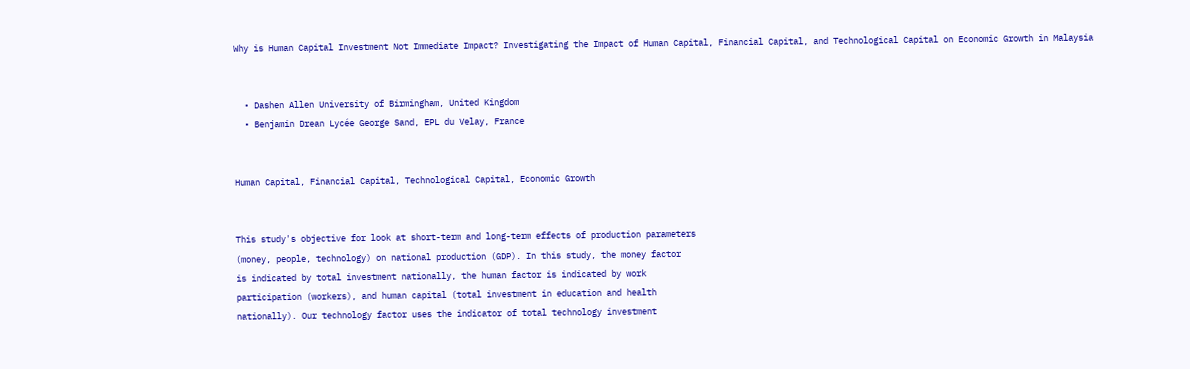Why is Human Capital Investment Not Immediate Impact? Investigating the Impact of Human Capital, Financial Capital, and Technological Capital on Economic Growth in Malaysia


  • Dashen Allen University of Birmingham, United Kingdom
  • Benjamin Drean Lycée George Sand, EPL du Velay, France


Human Capital, Financial Capital, Technological Capital, Economic Growth


This study's objective for look at short-term and long-term effects of production parameters
(money, people, technology) on national production (GDP). In this study, the money factor
is indicated by total investment nationally, the human factor is indicated by work
participation (workers), and human capital (total investment in education and health
nationally). Our technology factor uses the indicator of total technology investment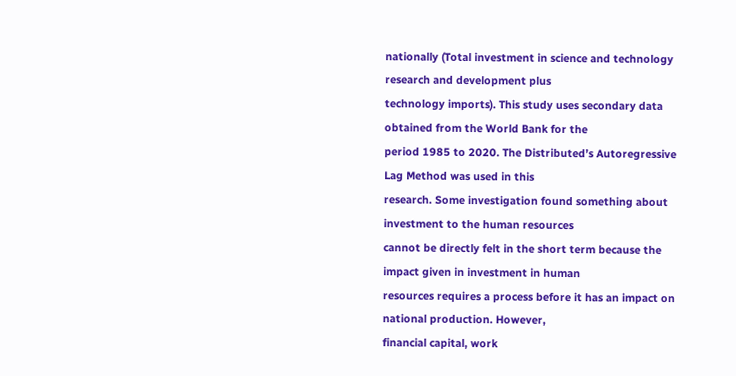nationally (Total investment in science and technology research and development plus
technology imports). This study uses secondary data obtained from the World Bank for the
period 1985 to 2020. The Distributed’s Autoregressive Lag Method was used in this
research. Some investigation found something about investment to the human resources
cannot be directly felt in the short term because the impact given in investment in human
resources requires a process before it has an impact on national production. However,
financial capital, work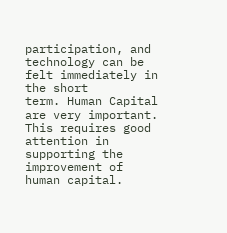participation, and technology can be felt immediately in the short
term. Human Capital are very important. This requires good attention in supporting the
improvement of human capital.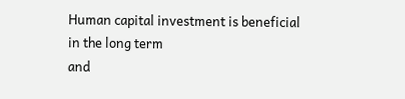Human capital investment is beneficial in the long term
and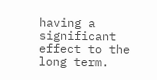having a significant effect to the long term.